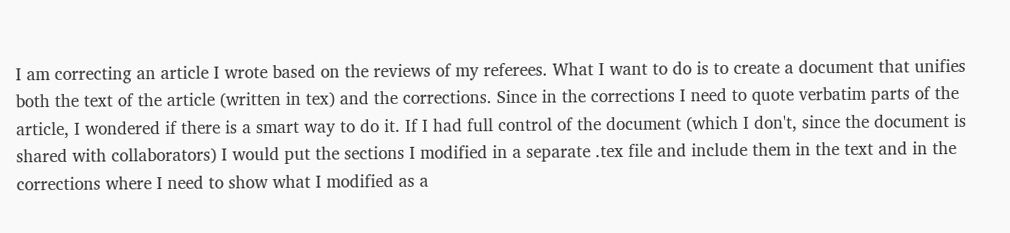I am correcting an article I wrote based on the reviews of my referees. What I want to do is to create a document that unifies both the text of the article (written in tex) and the corrections. Since in the corrections I need to quote verbatim parts of the article, I wondered if there is a smart way to do it. If I had full control of the document (which I don't, since the document is shared with collaborators) I would put the sections I modified in a separate .tex file and include them in the text and in the corrections where I need to show what I modified as a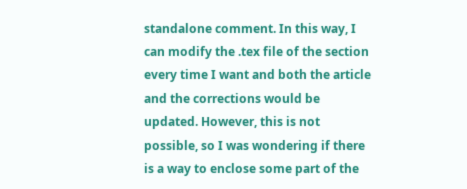standalone comment. In this way, I can modify the .tex file of the section every time I want and both the article and the corrections would be updated. However, this is not possible, so I was wondering if there is a way to enclose some part of the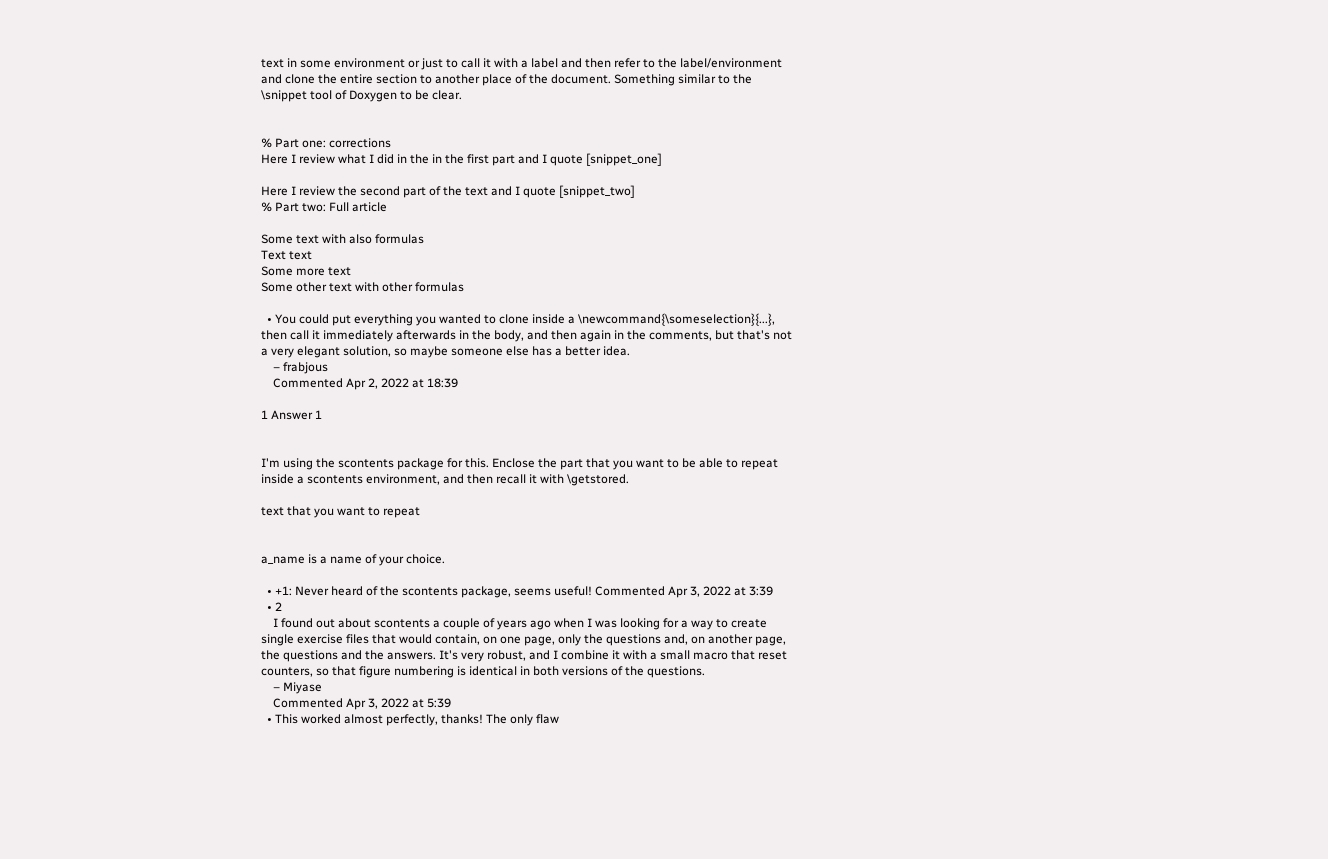text in some environment or just to call it with a label and then refer to the label/environment and clone the entire section to another place of the document. Something similar to the \snippet tool of Doxygen to be clear.


% Part one: corrections
Here I review what I did in the in the first part and I quote [snippet_one]

Here I review the second part of the text and I quote [snippet_two]
% Part two: Full article

Some text with also formulas
Text text
Some more text
Some other text with other formulas

  • You could put everything you wanted to clone inside a \newcommand{\someselection}{...}, then call it immediately afterwards in the body, and then again in the comments, but that's not a very elegant solution, so maybe someone else has a better idea.
    – frabjous
    Commented Apr 2, 2022 at 18:39

1 Answer 1


I'm using the scontents package for this. Enclose the part that you want to be able to repeat inside a scontents environment, and then recall it with \getstored.

text that you want to repeat


a_name is a name of your choice.

  • +1: Never heard of the scontents package, seems useful! Commented Apr 3, 2022 at 3:39
  • 2
    I found out about scontents a couple of years ago when I was looking for a way to create single exercise files that would contain, on one page, only the questions and, on another page, the questions and the answers. It's very robust, and I combine it with a small macro that reset counters, so that figure numbering is identical in both versions of the questions.
    – Miyase
    Commented Apr 3, 2022 at 5:39
  • This worked almost perfectly, thanks! The only flaw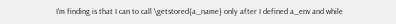I'm finding is that I can to call \getstored{a_name} only after I defined a_env and while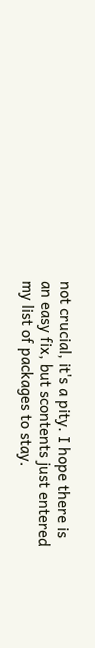not crucial, it's a pity. I hope there is an easy fix, but scontents just entered my list of packages to stay.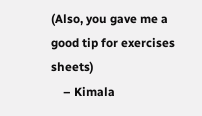(Also, you gave me a good tip for exercises sheets)
    – Kimala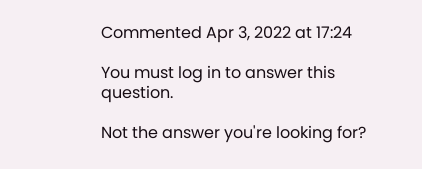Commented Apr 3, 2022 at 17:24

You must log in to answer this question.

Not the answer you're looking for?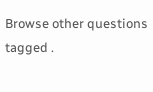Browse other questions tagged .